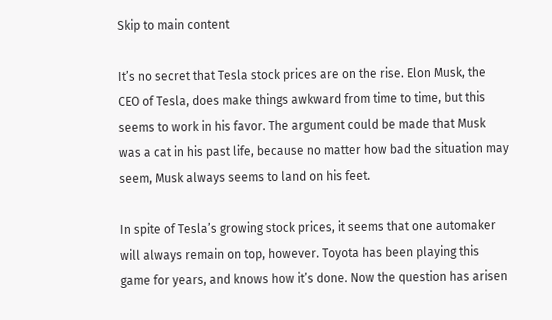Skip to main content

It’s no secret that Tesla stock prices are on the rise. Elon Musk, the CEO of Tesla, does make things awkward from time to time, but this seems to work in his favor. The argument could be made that Musk was a cat in his past life, because no matter how bad the situation may seem, Musk always seems to land on his feet.

In spite of Tesla’s growing stock prices, it seems that one automaker will always remain on top, however. Toyota has been playing this game for years, and knows how it’s done. Now the question has arisen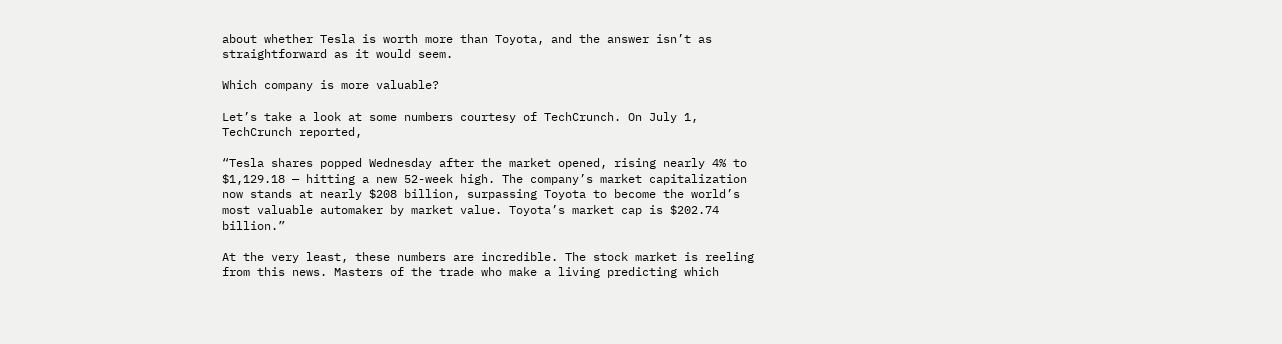about whether Tesla is worth more than Toyota, and the answer isn’t as straightforward as it would seem.

Which company is more valuable?

Let’s take a look at some numbers courtesy of TechCrunch. On July 1, TechCrunch reported,

“Tesla shares popped Wednesday after the market opened, rising nearly 4% to $1,129.18 — hitting a new 52-week high. The company’s market capitalization now stands at nearly $208 billion, surpassing Toyota to become the world’s most valuable automaker by market value. Toyota’s market cap is $202.74 billion.”

At the very least, these numbers are incredible. The stock market is reeling from this news. Masters of the trade who make a living predicting which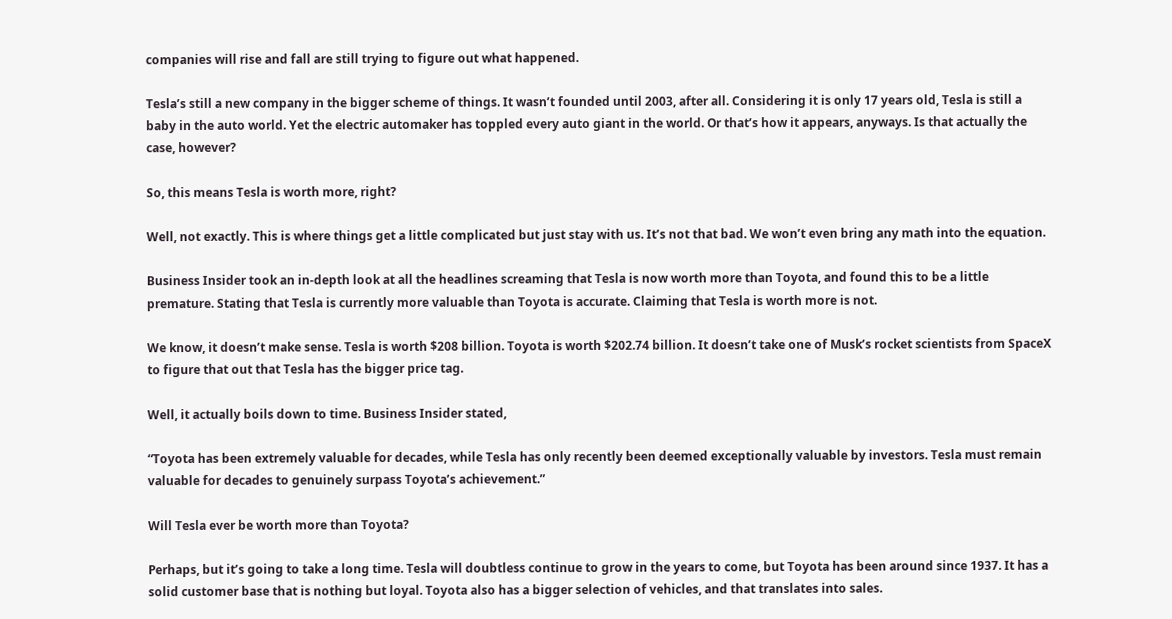companies will rise and fall are still trying to figure out what happened.

Tesla’s still a new company in the bigger scheme of things. It wasn’t founded until 2003, after all. Considering it is only 17 years old, Tesla is still a baby in the auto world. Yet the electric automaker has toppled every auto giant in the world. Or that’s how it appears, anyways. Is that actually the case, however?

So, this means Tesla is worth more, right?

Well, not exactly. This is where things get a little complicated but just stay with us. It’s not that bad. We won’t even bring any math into the equation.

Business Insider took an in-depth look at all the headlines screaming that Tesla is now worth more than Toyota, and found this to be a little premature. Stating that Tesla is currently more valuable than Toyota is accurate. Claiming that Tesla is worth more is not.

We know, it doesn’t make sense. Tesla is worth $208 billion. Toyota is worth $202.74 billion. It doesn’t take one of Musk’s rocket scientists from SpaceX to figure that out that Tesla has the bigger price tag.

Well, it actually boils down to time. Business Insider stated,

“Toyota has been extremely valuable for decades, while Tesla has only recently been deemed exceptionally valuable by investors. Tesla must remain valuable for decades to genuinely surpass Toyota’s achievement.”

Will Tesla ever be worth more than Toyota?

Perhaps, but it’s going to take a long time. Tesla will doubtless continue to grow in the years to come, but Toyota has been around since 1937. It has a solid customer base that is nothing but loyal. Toyota also has a bigger selection of vehicles, and that translates into sales.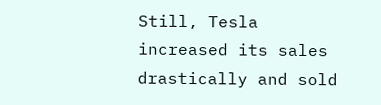Still, Tesla increased its sales drastically and sold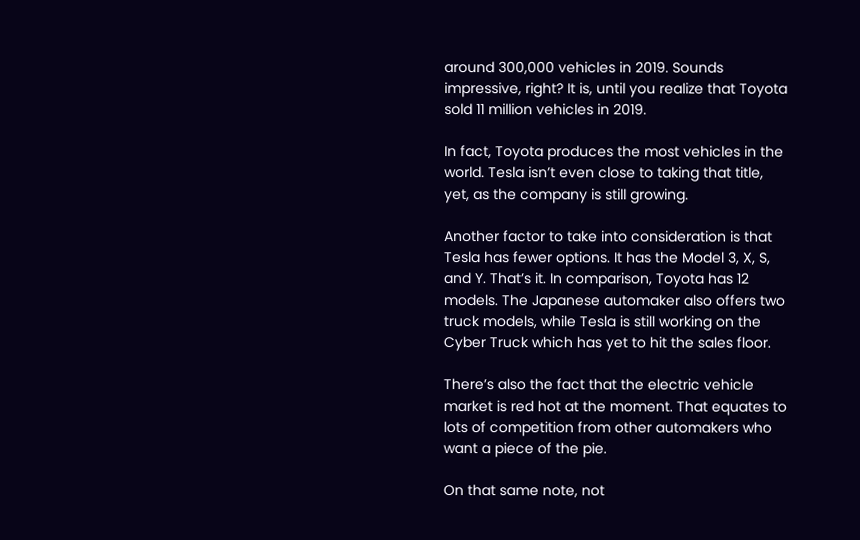around 300,000 vehicles in 2019. Sounds impressive, right? It is, until you realize that Toyota sold 11 million vehicles in 2019.

In fact, Toyota produces the most vehicles in the world. Tesla isn’t even close to taking that title, yet, as the company is still growing.

Another factor to take into consideration is that Tesla has fewer options. It has the Model 3, X, S, and Y. That’s it. In comparison, Toyota has 12 models. The Japanese automaker also offers two truck models, while Tesla is still working on the Cyber Truck which has yet to hit the sales floor.

There’s also the fact that the electric vehicle market is red hot at the moment. That equates to lots of competition from other automakers who want a piece of the pie.

On that same note, not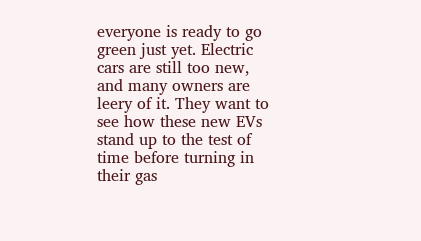everyone is ready to go green just yet. Electric cars are still too new, and many owners are leery of it. They want to see how these new EVs stand up to the test of time before turning in their gas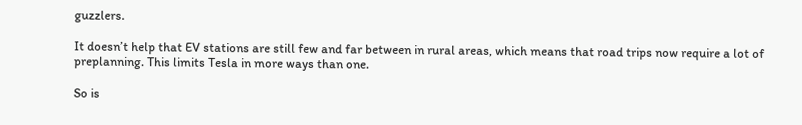guzzlers.

It doesn’t help that EV stations are still few and far between in rural areas, which means that road trips now require a lot of preplanning. This limits Tesla in more ways than one.

So is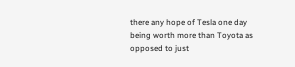there any hope of Tesla one day being worth more than Toyota as opposed to just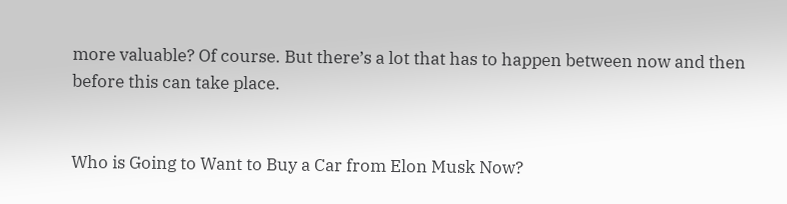more valuable? Of course. But there’s a lot that has to happen between now and then before this can take place.


Who is Going to Want to Buy a Car from Elon Musk Now?